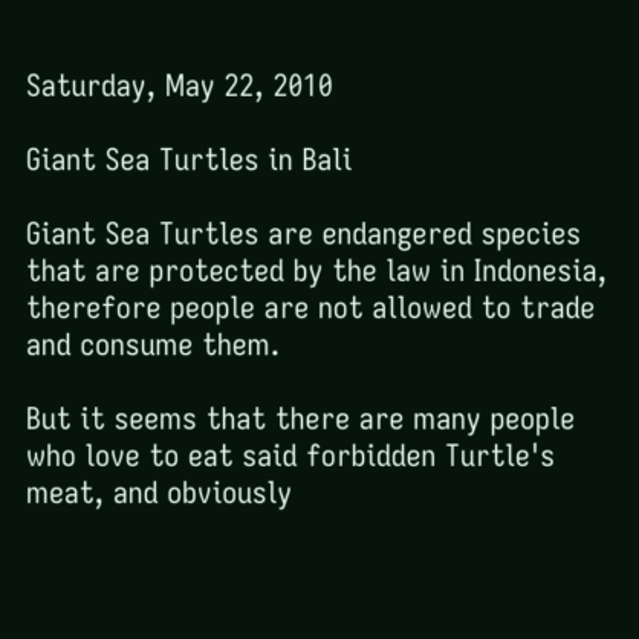Saturday, May 22, 2010

Giant Sea Turtles in Bali

Giant Sea Turtles are endangered species that are protected by the law in Indonesia, therefore people are not allowed to trade and consume them.

But it seems that there are many people who love to eat said forbidden Turtle's meat, and obviously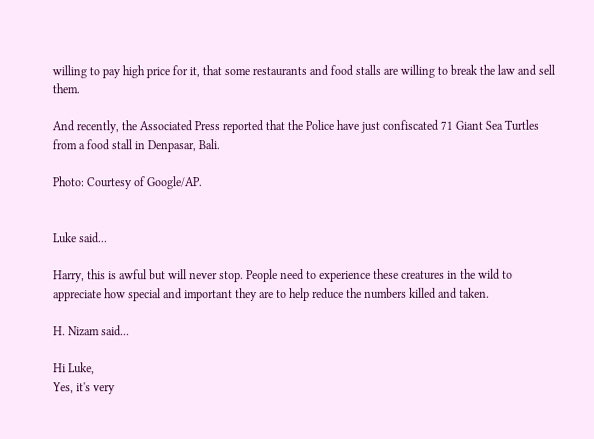willing to pay high price for it, that some restaurants and food stalls are willing to break the law and sell them.

And recently, the Associated Press reported that the Police have just confiscated 71 Giant Sea Turtles from a food stall in Denpasar, Bali.

Photo: Courtesy of Google/AP.


Luke said...

Harry, this is awful but will never stop. People need to experience these creatures in the wild to appreciate how special and important they are to help reduce the numbers killed and taken.

H. Nizam said...

Hi Luke,
Yes, it's very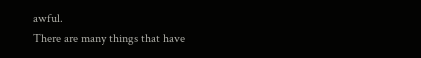awful.
There are many things that have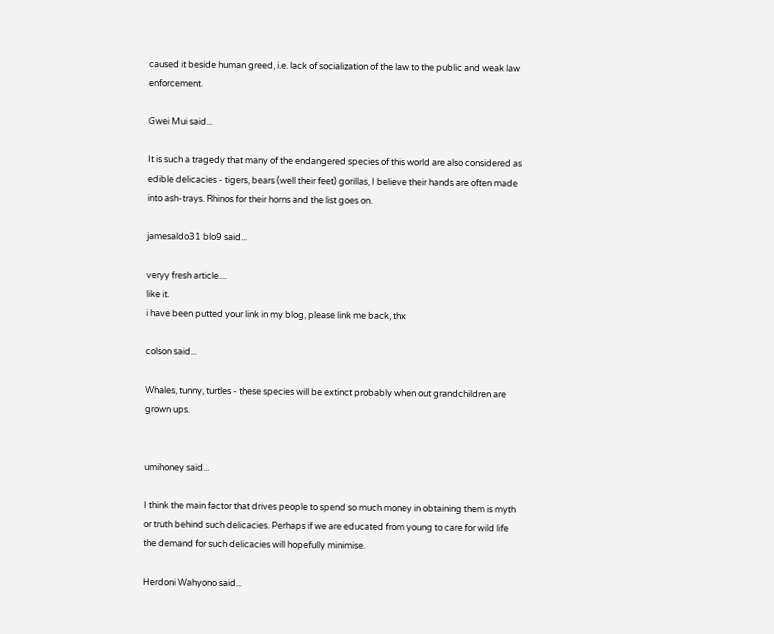caused it beside human greed, i.e. lack of socialization of the law to the public and weak law enforcement.

Gwei Mui said...

It is such a tragedy that many of the endangered species of this world are also considered as edible delicacies - tigers, bears (well their feet) gorillas, I believe their hands are often made into ash-trays. Rhinos for their horns and the list goes on.

jamesaldo31 blo9 said...

veryy fresh article....
like it.
i have been putted your link in my blog, please link me back, thx

colson said...

Whales, tunny, turtles - these species will be extinct probably when out grandchildren are grown ups.


umihoney said...

I think the main factor that drives people to spend so much money in obtaining them is myth or truth behind such delicacies. Perhaps if we are educated from young to care for wild life the demand for such delicacies will hopefully minimise.

Herdoni Wahyono said...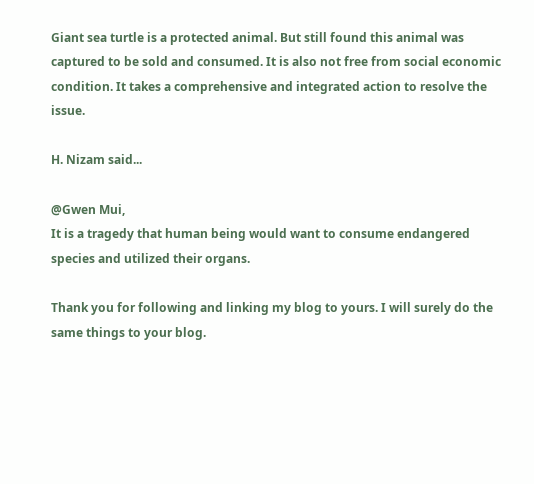Giant sea turtle is a protected animal. But still found this animal was captured to be sold and consumed. It is also not free from social economic condition. It takes a comprehensive and integrated action to resolve the issue.

H. Nizam said...

@Gwen Mui,
It is a tragedy that human being would want to consume endangered species and utilized their organs.

Thank you for following and linking my blog to yours. I will surely do the same things to your blog.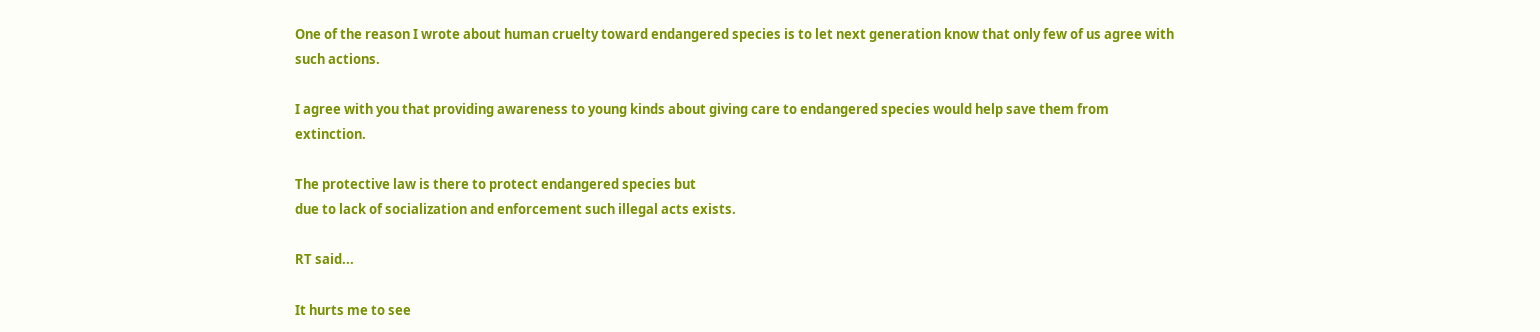One of the reason I wrote about human cruelty toward endangered species is to let next generation know that only few of us agree with such actions.

I agree with you that providing awareness to young kinds about giving care to endangered species would help save them from extinction.

The protective law is there to protect endangered species but
due to lack of socialization and enforcement such illegal acts exists.

RT said...

It hurts me to see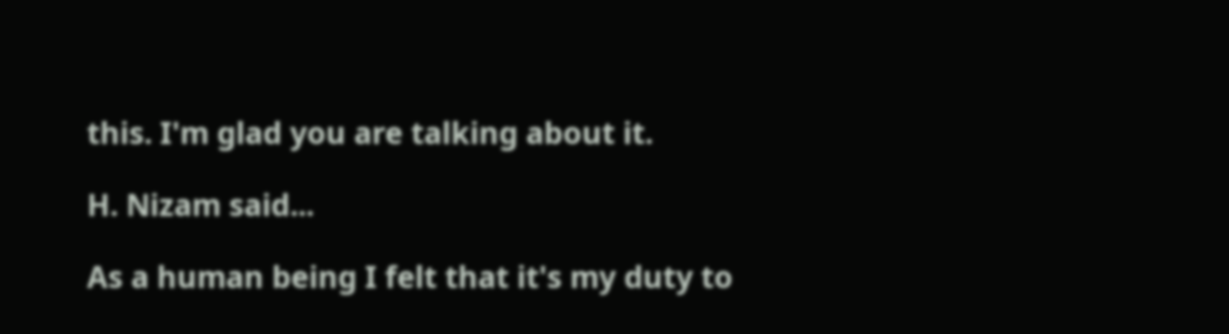this. I'm glad you are talking about it.

H. Nizam said...

As a human being I felt that it's my duty to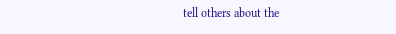tell others about the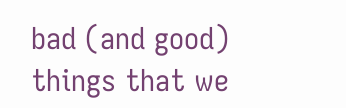bad (and good) things that we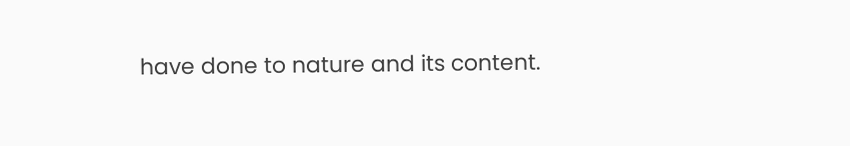have done to nature and its content.